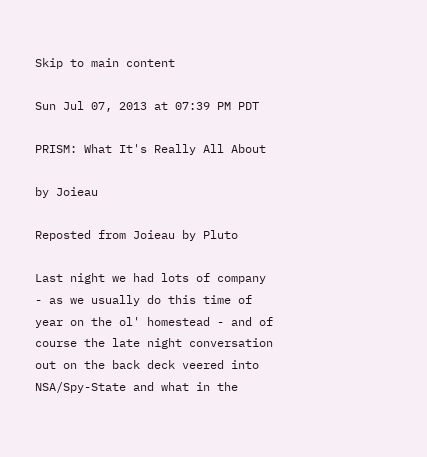Skip to main content

Sun Jul 07, 2013 at 07:39 PM PDT

PRISM: What It's Really All About

by Joieau

Reposted from Joieau by Pluto

Last night we had lots of company - as we usually do this time of year on the ol' homestead - and of course the late night conversation out on the back deck veered into NSA/Spy-State and what in the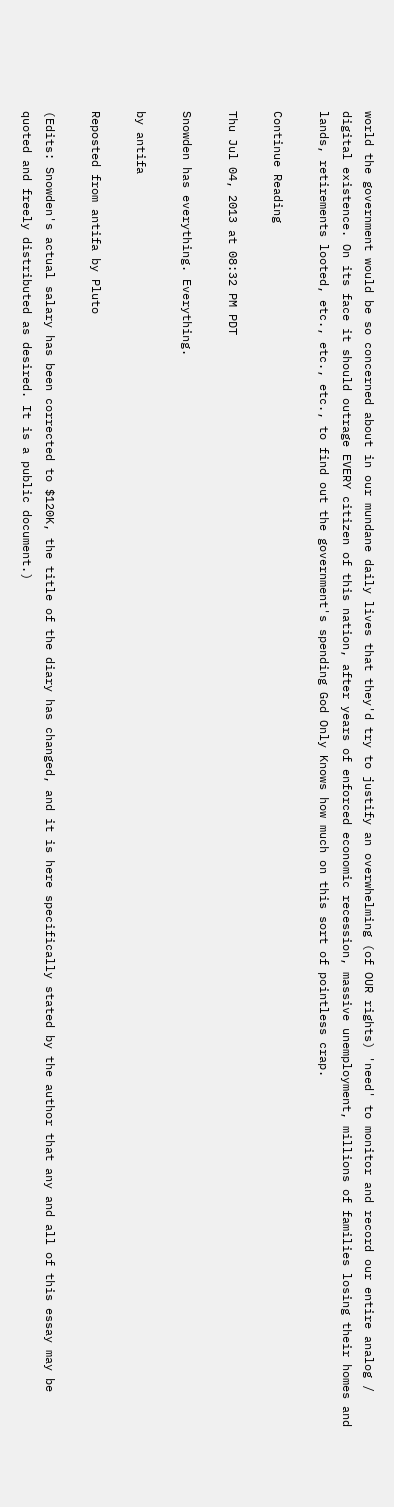world the government would be so concerned about in our mundane daily lives that they'd try to justify an overwhelming (of OUR rights) 'need' to monitor and record our entire analog / digital existence. On its face it should outrage EVERY citizen of this nation, after years of enforced economic recession, massive unemployment, millions of families losing their homes and lands, retirements looted, etc., etc., etc., to find out the government's spending God Only Knows how much on this sort of pointless crap.

Continue Reading

Thu Jul 04, 2013 at 08:32 PM PDT

Snowden has everything. Everything.

by antifa

Reposted from antifa by Pluto

(Edits: Snowden's actual salary has been corrected to $120K, the title of the diary has changed, and it is here specifically stated by the author that any and all of this essay may be quoted and freely distributed as desired. It is a public document.)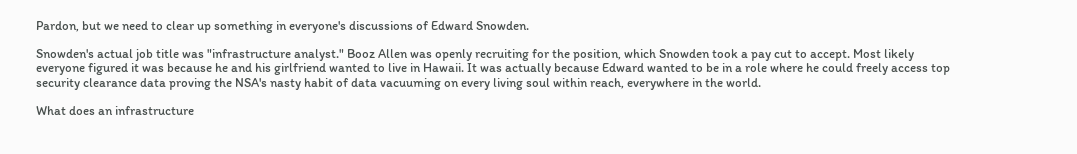Pardon, but we need to clear up something in everyone's discussions of Edward Snowden.

Snowden's actual job title was "infrastructure analyst." Booz Allen was openly recruiting for the position, which Snowden took a pay cut to accept. Most likely everyone figured it was because he and his girlfriend wanted to live in Hawaii. It was actually because Edward wanted to be in a role where he could freely access top security clearance data proving the NSA's nasty habit of data vacuuming on every living soul within reach, everywhere in the world.

What does an infrastructure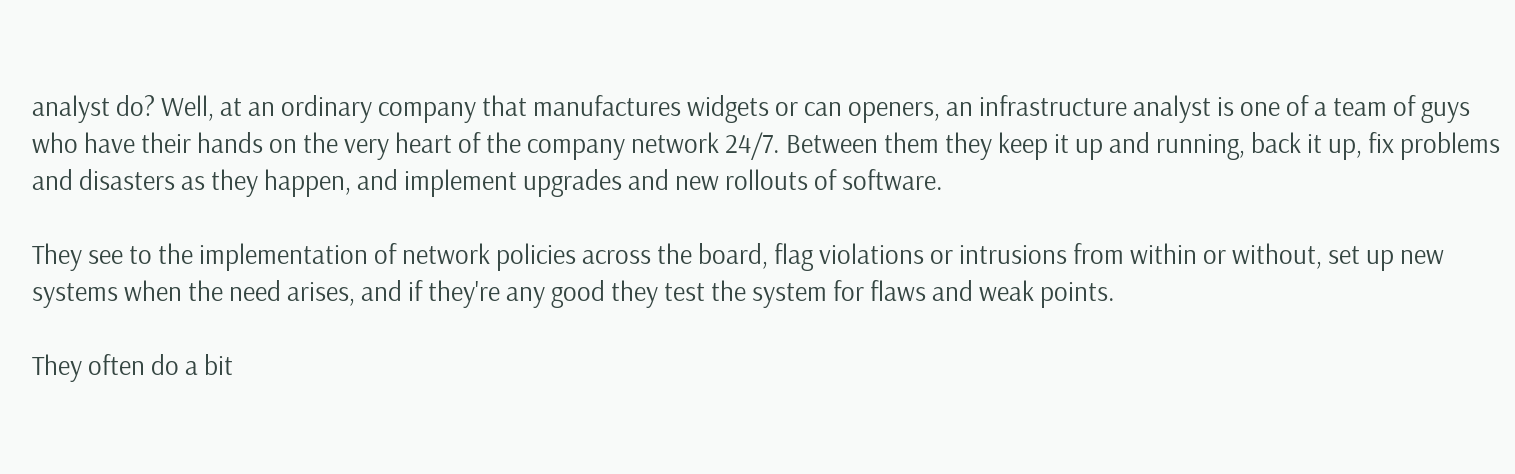analyst do? Well, at an ordinary company that manufactures widgets or can openers, an infrastructure analyst is one of a team of guys who have their hands on the very heart of the company network 24/7. Between them they keep it up and running, back it up, fix problems and disasters as they happen, and implement upgrades and new rollouts of software.

They see to the implementation of network policies across the board, flag violations or intrusions from within or without, set up new systems when the need arises, and if they're any good they test the system for flaws and weak points.

They often do a bit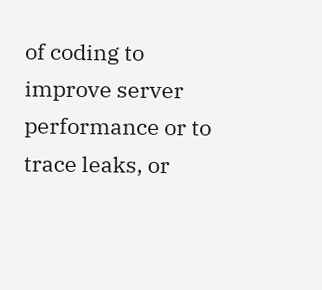of coding to improve server performance or to trace leaks, or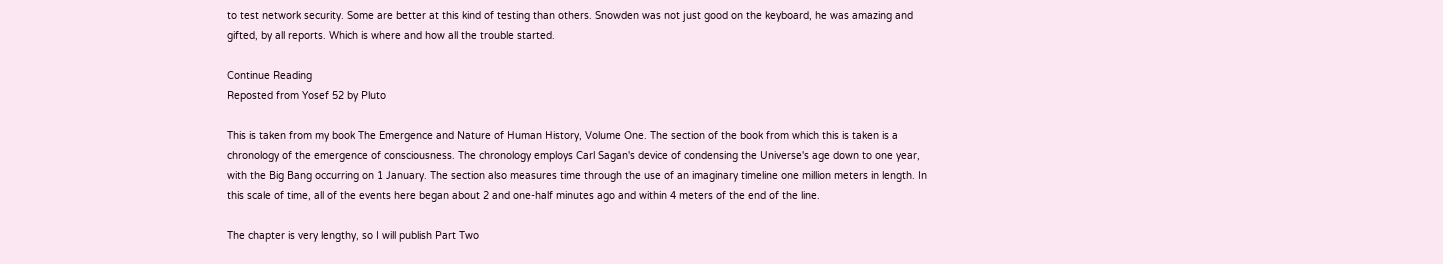to test network security. Some are better at this kind of testing than others. Snowden was not just good on the keyboard, he was amazing and gifted, by all reports. Which is where and how all the trouble started.

Continue Reading
Reposted from Yosef 52 by Pluto

This is taken from my book The Emergence and Nature of Human History, Volume One. The section of the book from which this is taken is a chronology of the emergence of consciousness. The chronology employs Carl Sagan's device of condensing the Universe's age down to one year, with the Big Bang occurring on 1 January. The section also measures time through the use of an imaginary timeline one million meters in length. In this scale of time, all of the events here began about 2 and one-half minutes ago and within 4 meters of the end of the line.

The chapter is very lengthy, so I will publish Part Two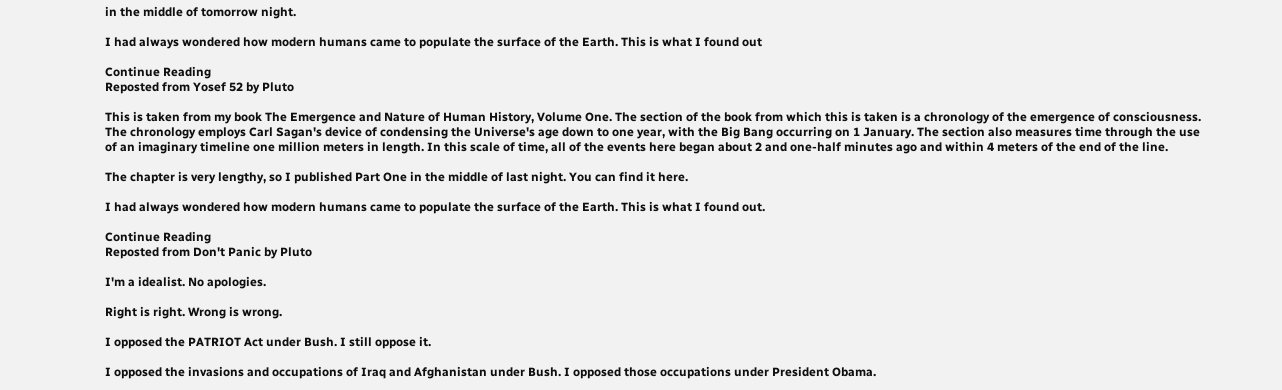in the middle of tomorrow night.

I had always wondered how modern humans came to populate the surface of the Earth. This is what I found out

Continue Reading
Reposted from Yosef 52 by Pluto

This is taken from my book The Emergence and Nature of Human History, Volume One. The section of the book from which this is taken is a chronology of the emergence of consciousness. The chronology employs Carl Sagan's device of condensing the Universe's age down to one year, with the Big Bang occurring on 1 January. The section also measures time through the use of an imaginary timeline one million meters in length. In this scale of time, all of the events here began about 2 and one-half minutes ago and within 4 meters of the end of the line.

The chapter is very lengthy, so I published Part One in the middle of last night. You can find it here.

I had always wondered how modern humans came to populate the surface of the Earth. This is what I found out.

Continue Reading
Reposted from Don't Panic by Pluto

I'm a idealist. No apologies.

Right is right. Wrong is wrong.

I opposed the PATRIOT Act under Bush. I still oppose it.

I opposed the invasions and occupations of Iraq and Afghanistan under Bush. I opposed those occupations under President Obama.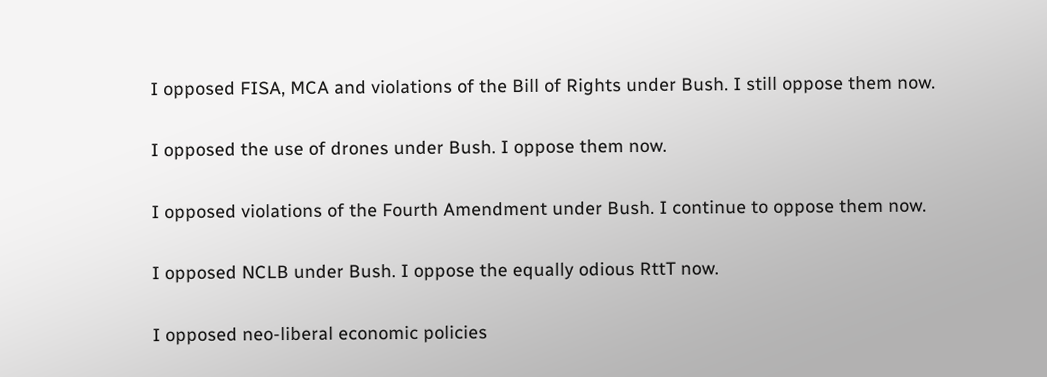I opposed FISA, MCA and violations of the Bill of Rights under Bush. I still oppose them now.

I opposed the use of drones under Bush. I oppose them now.

I opposed violations of the Fourth Amendment under Bush. I continue to oppose them now.

I opposed NCLB under Bush. I oppose the equally odious RttT now.

I opposed neo-liberal economic policies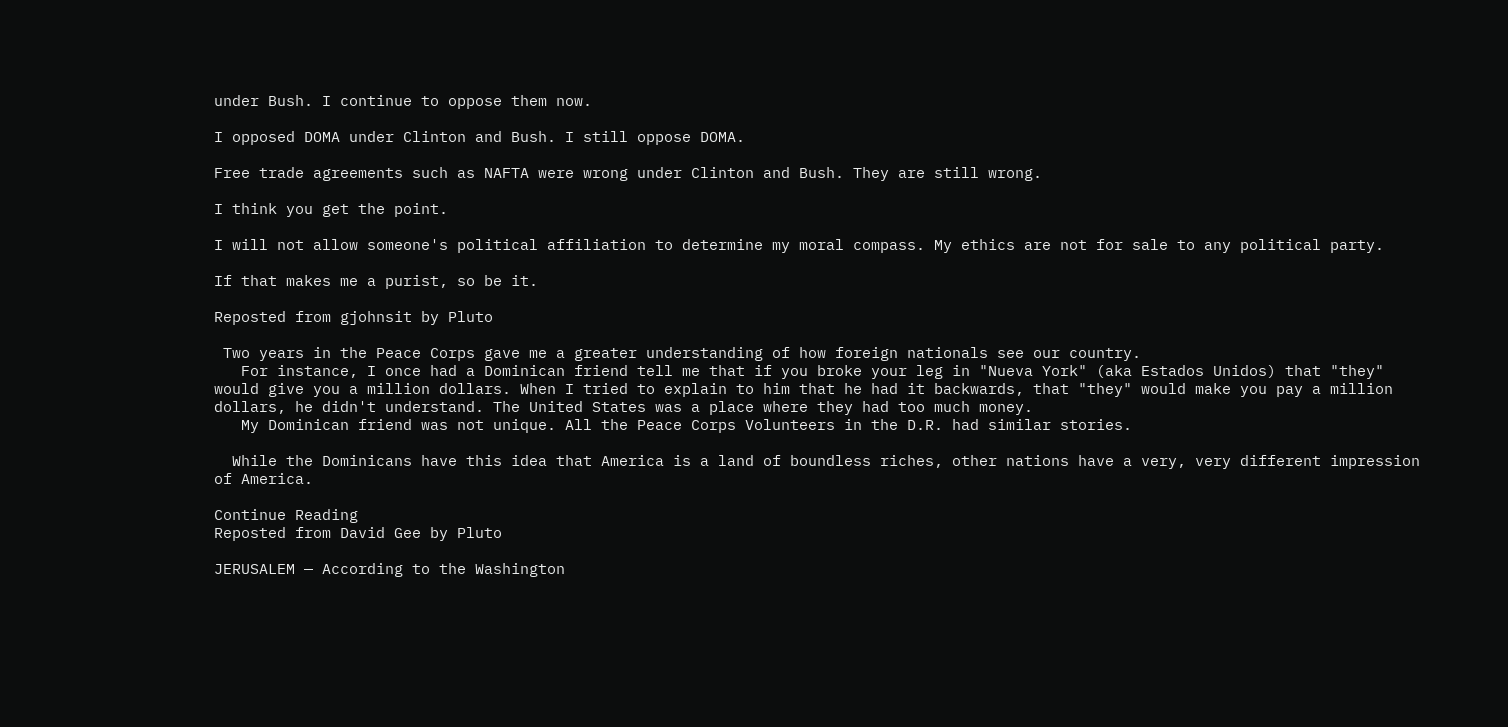under Bush. I continue to oppose them now.

I opposed DOMA under Clinton and Bush. I still oppose DOMA.

Free trade agreements such as NAFTA were wrong under Clinton and Bush. They are still wrong.

I think you get the point.

I will not allow someone's political affiliation to determine my moral compass. My ethics are not for sale to any political party.

If that makes me a purist, so be it.

Reposted from gjohnsit by Pluto

 Two years in the Peace Corps gave me a greater understanding of how foreign nationals see our country.
   For instance, I once had a Dominican friend tell me that if you broke your leg in "Nueva York" (aka Estados Unidos) that "they" would give you a million dollars. When I tried to explain to him that he had it backwards, that "they" would make you pay a million dollars, he didn't understand. The United States was a place where they had too much money.
   My Dominican friend was not unique. All the Peace Corps Volunteers in the D.R. had similar stories.

  While the Dominicans have this idea that America is a land of boundless riches, other nations have a very, very different impression of America.

Continue Reading
Reposted from David Gee by Pluto

JERUSALEM — According to the Washington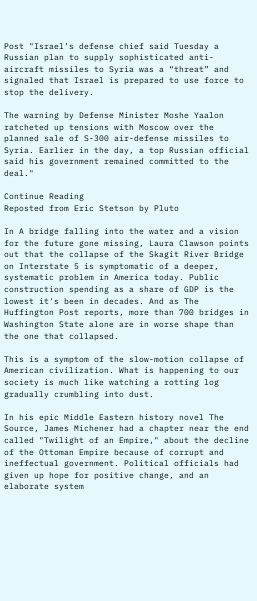Post "Israel’s defense chief said Tuesday a Russian plan to supply sophisticated anti-aircraft missiles to Syria was a “threat” and signaled that Israel is prepared to use force to stop the delivery.

The warning by Defense Minister Moshe Yaalon ratcheted up tensions with Moscow over the planned sale of S-300 air-defense missiles to Syria. Earlier in the day, a top Russian official said his government remained committed to the deal."

Continue Reading
Reposted from Eric Stetson by Pluto

In A bridge falling into the water and a vision for the future gone missing, Laura Clawson points out that the collapse of the Skagit River Bridge on Interstate 5 is symptomatic of a deeper, systematic problem in America today. Public construction spending as a share of GDP is the lowest it's been in decades. And as The Huffington Post reports, more than 700 bridges in Washington State alone are in worse shape than the one that collapsed.

This is a symptom of the slow-motion collapse of American civilization. What is happening to our society is much like watching a rotting log gradually crumbling into dust.

In his epic Middle Eastern history novel The Source, James Michener had a chapter near the end called "Twilight of an Empire," about the decline of the Ottoman Empire because of corrupt and ineffectual government. Political officials had given up hope for positive change, and an elaborate system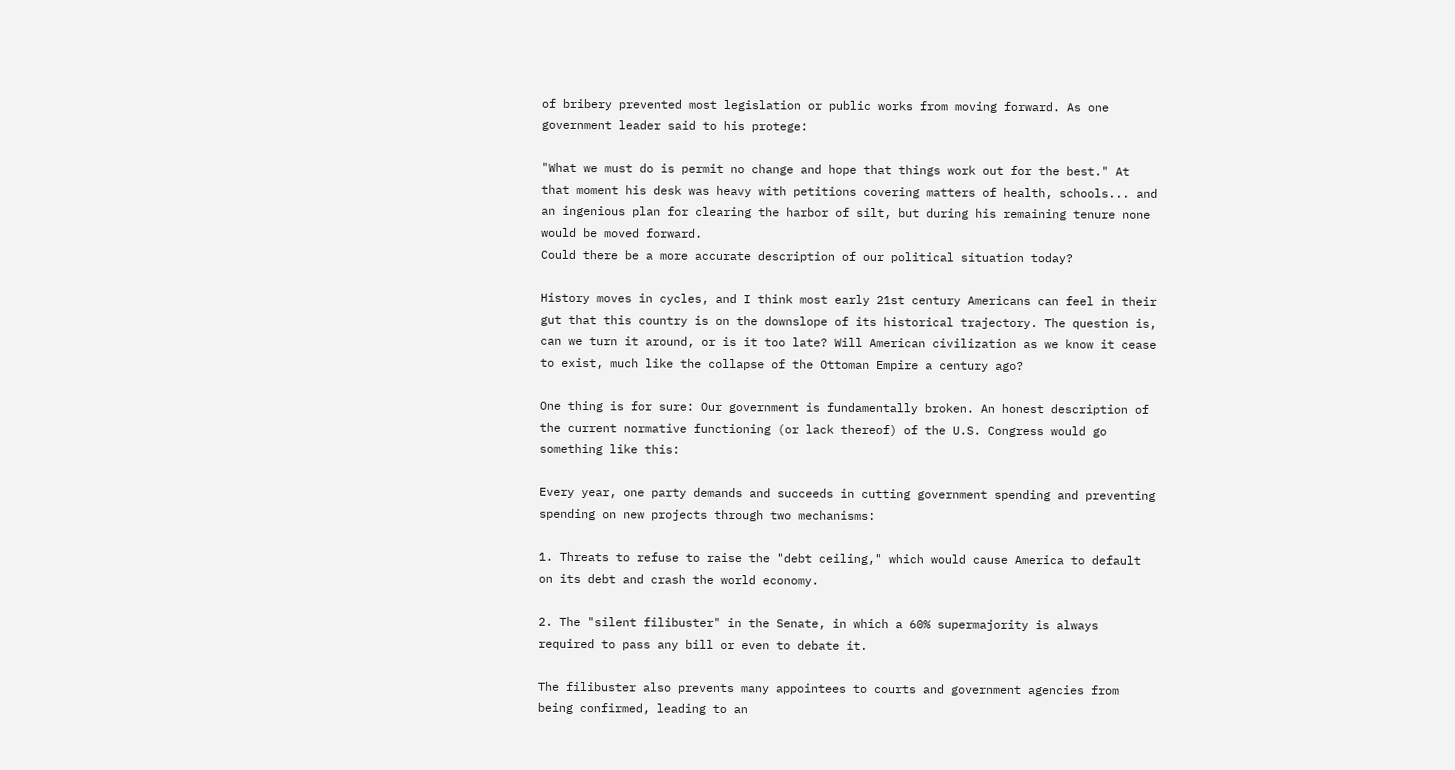of bribery prevented most legislation or public works from moving forward. As one government leader said to his protege:

"What we must do is permit no change and hope that things work out for the best." At that moment his desk was heavy with petitions covering matters of health, schools... and an ingenious plan for clearing the harbor of silt, but during his remaining tenure none would be moved forward.
Could there be a more accurate description of our political situation today?

History moves in cycles, and I think most early 21st century Americans can feel in their gut that this country is on the downslope of its historical trajectory. The question is, can we turn it around, or is it too late? Will American civilization as we know it cease to exist, much like the collapse of the Ottoman Empire a century ago?

One thing is for sure: Our government is fundamentally broken. An honest description of the current normative functioning (or lack thereof) of the U.S. Congress would go something like this:

Every year, one party demands and succeeds in cutting government spending and preventing spending on new projects through two mechanisms:

1. Threats to refuse to raise the "debt ceiling," which would cause America to default on its debt and crash the world economy.

2. The "silent filibuster" in the Senate, in which a 60% supermajority is always required to pass any bill or even to debate it.

The filibuster also prevents many appointees to courts and government agencies from being confirmed, leading to an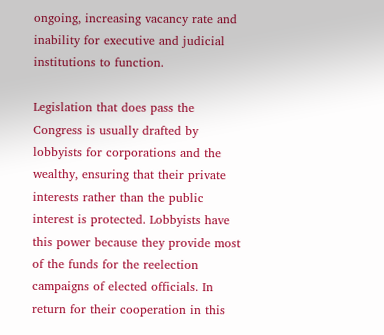ongoing, increasing vacancy rate and inability for executive and judicial institutions to function.

Legislation that does pass the Congress is usually drafted by lobbyists for corporations and the wealthy, ensuring that their private interests rather than the public interest is protected. Lobbyists have this power because they provide most of the funds for the reelection campaigns of elected officials. In return for their cooperation in this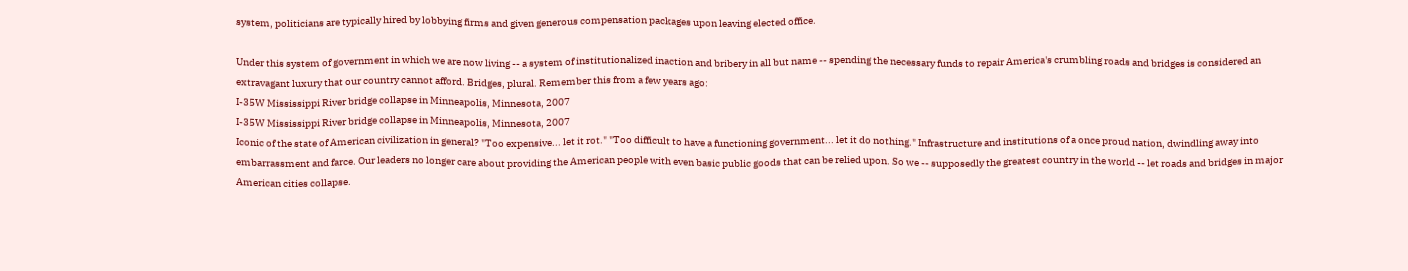system, politicians are typically hired by lobbying firms and given generous compensation packages upon leaving elected office.

Under this system of government in which we are now living -- a system of institutionalized inaction and bribery in all but name -- spending the necessary funds to repair America's crumbling roads and bridges is considered an extravagant luxury that our country cannot afford. Bridges, plural. Remember this from a few years ago:
I-35W Mississippi River bridge collapse in Minneapolis, Minnesota, 2007
I-35W Mississippi River bridge collapse in Minneapolis, Minnesota, 2007
Iconic of the state of American civilization in general? "Too expensive... let it rot." "Too difficult to have a functioning government... let it do nothing." Infrastructure and institutions of a once proud nation, dwindling away into embarrassment and farce. Our leaders no longer care about providing the American people with even basic public goods that can be relied upon. So we -- supposedly the greatest country in the world -- let roads and bridges in major American cities collapse.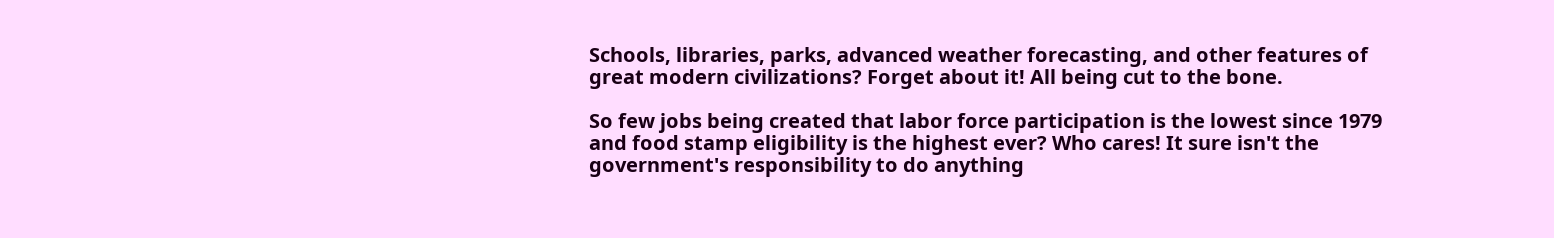Schools, libraries, parks, advanced weather forecasting, and other features of great modern civilizations? Forget about it! All being cut to the bone.

So few jobs being created that labor force participation is the lowest since 1979 and food stamp eligibility is the highest ever? Who cares! It sure isn't the government's responsibility to do anything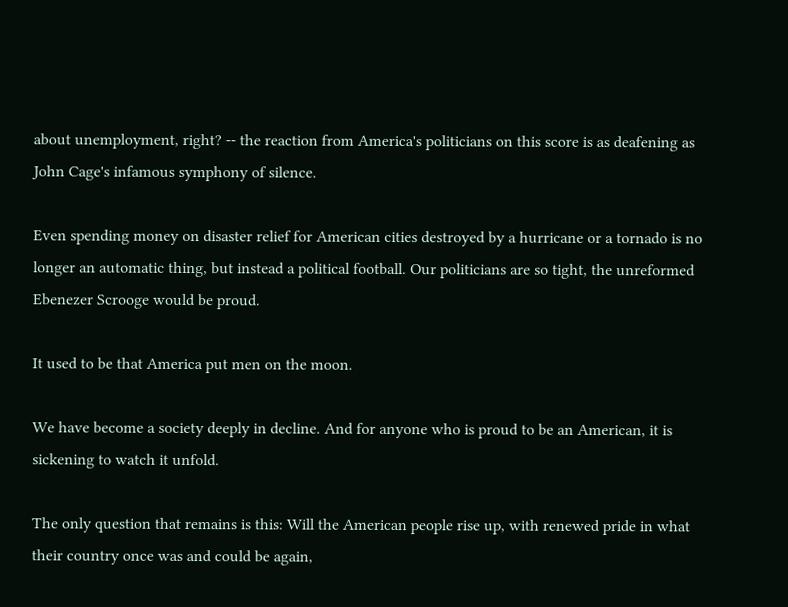about unemployment, right? -- the reaction from America's politicians on this score is as deafening as John Cage's infamous symphony of silence.

Even spending money on disaster relief for American cities destroyed by a hurricane or a tornado is no longer an automatic thing, but instead a political football. Our politicians are so tight, the unreformed Ebenezer Scrooge would be proud.

It used to be that America put men on the moon.

We have become a society deeply in decline. And for anyone who is proud to be an American, it is sickening to watch it unfold.

The only question that remains is this: Will the American people rise up, with renewed pride in what their country once was and could be again,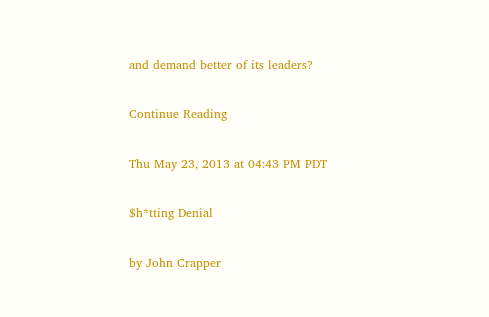and demand better of its leaders?

Continue Reading

Thu May 23, 2013 at 04:43 PM PDT

$h*tting Denial

by John Crapper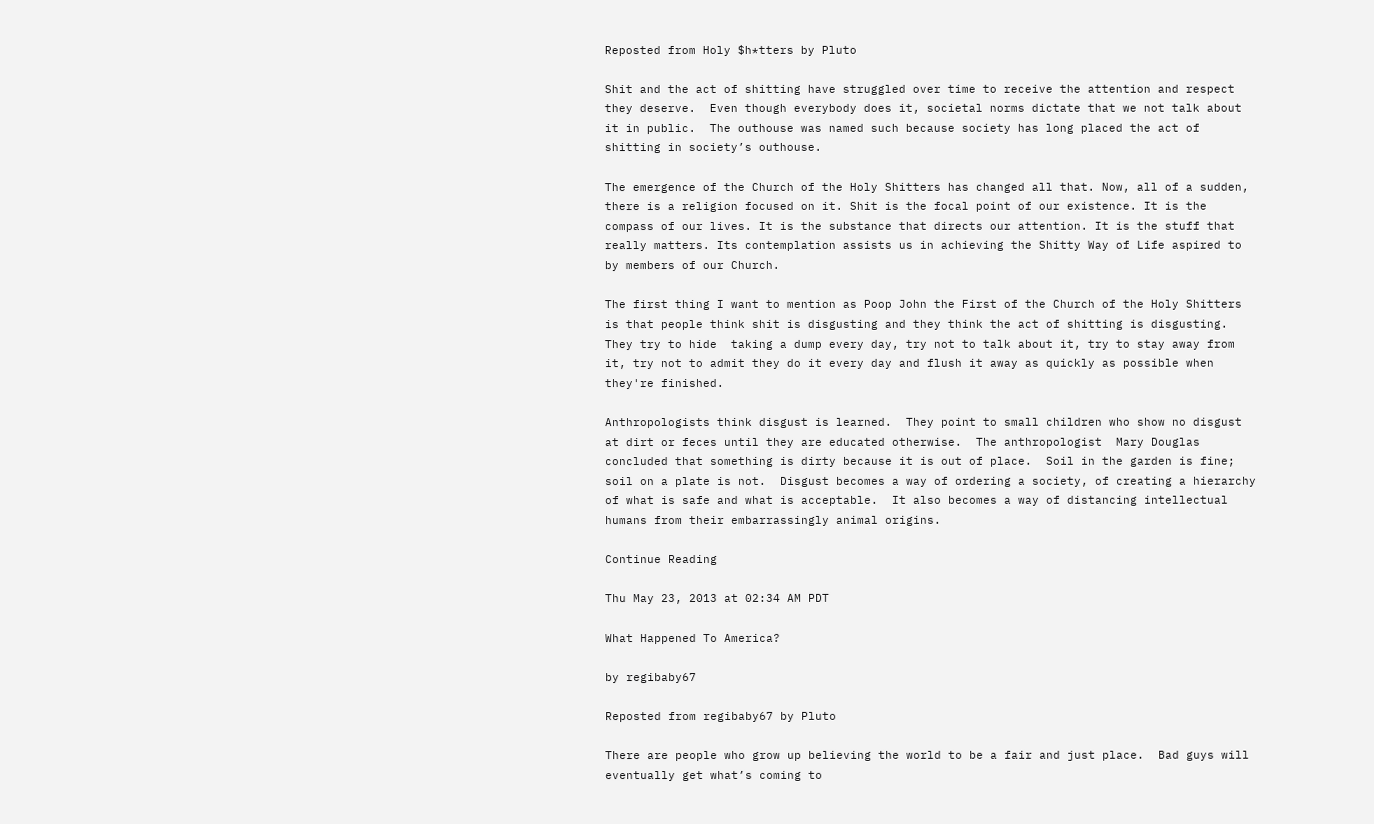Reposted from Holy $h*tters by Pluto

Shit and the act of shitting have struggled over time to receive the attention and respect they deserve.  Even though everybody does it, societal norms dictate that we not talk about it in public.  The outhouse was named such because society has long placed the act of shitting in society’s outhouse.

The emergence of the Church of the Holy Shitters has changed all that. Now, all of a sudden, there is a religion focused on it. Shit is the focal point of our existence. It is the compass of our lives. It is the substance that directs our attention. It is the stuff that really matters. Its contemplation assists us in achieving the Shitty Way of Life aspired to by members of our Church.

The first thing I want to mention as Poop John the First of the Church of the Holy Shitters is that people think shit is disgusting and they think the act of shitting is disgusting.  They try to hide  taking a dump every day, try not to talk about it, try to stay away from it, try not to admit they do it every day and flush it away as quickly as possible when they're finished.

Anthropologists think disgust is learned.  They point to small children who show no disgust at dirt or feces until they are educated otherwise.  The anthropologist  Mary Douglas concluded that something is dirty because it is out of place.  Soil in the garden is fine; soil on a plate is not.  Disgust becomes a way of ordering a society, of creating a hierarchy of what is safe and what is acceptable.  It also becomes a way of distancing intellectual humans from their embarrassingly animal origins.

Continue Reading

Thu May 23, 2013 at 02:34 AM PDT

What Happened To America?

by regibaby67

Reposted from regibaby67 by Pluto

There are people who grow up believing the world to be a fair and just place.  Bad guys will eventually get what’s coming to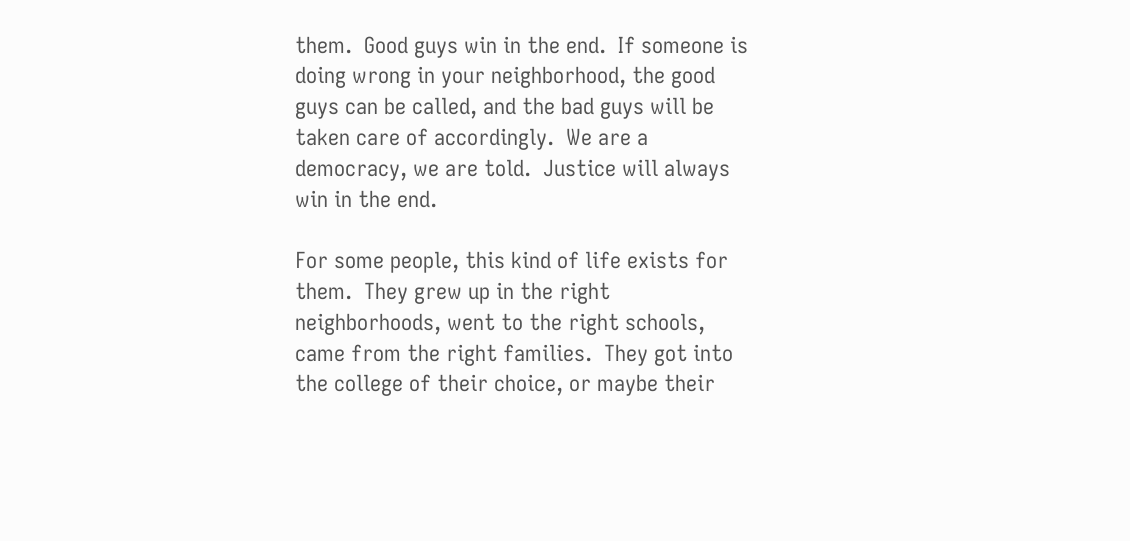them.  Good guys win in the end.  If someone is doing wrong in your neighborhood, the good guys can be called, and the bad guys will be taken care of accordingly.  We are a democracy, we are told.  Justice will always win in the end.

For some people, this kind of life exists for them.  They grew up in the right neighborhoods, went to the right schools, came from the right families.  They got into the college of their choice, or maybe their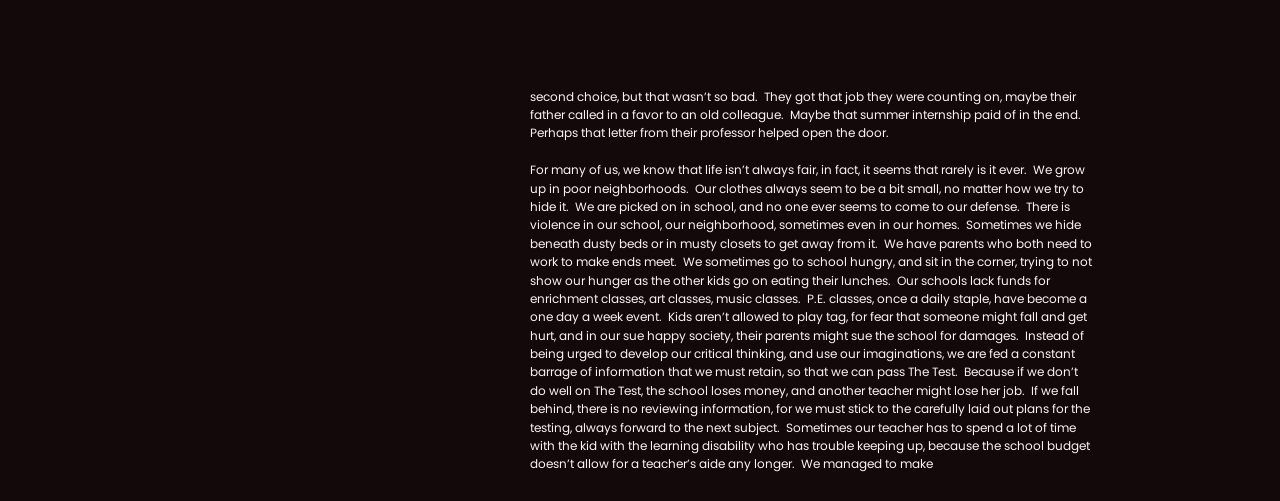second choice, but that wasn’t so bad.  They got that job they were counting on, maybe their father called in a favor to an old colleague.  Maybe that summer internship paid of in the end.  Perhaps that letter from their professor helped open the door.

For many of us, we know that life isn’t always fair, in fact, it seems that rarely is it ever.  We grow up in poor neighborhoods.  Our clothes always seem to be a bit small, no matter how we try to hide it.  We are picked on in school, and no one ever seems to come to our defense.  There is violence in our school, our neighborhood, sometimes even in our homes.  Sometimes we hide beneath dusty beds or in musty closets to get away from it.  We have parents who both need to work to make ends meet.  We sometimes go to school hungry, and sit in the corner, trying to not show our hunger as the other kids go on eating their lunches.  Our schools lack funds for enrichment classes, art classes, music classes.  P.E. classes, once a daily staple, have become a one day a week event.  Kids aren’t allowed to play tag, for fear that someone might fall and get hurt, and in our sue happy society, their parents might sue the school for damages.  Instead of being urged to develop our critical thinking, and use our imaginations, we are fed a constant barrage of information that we must retain, so that we can pass The Test.  Because if we don’t do well on The Test, the school loses money, and another teacher might lose her job.  If we fall behind, there is no reviewing information, for we must stick to the carefully laid out plans for the testing, always forward to the next subject.  Sometimes our teacher has to spend a lot of time with the kid with the learning disability who has trouble keeping up, because the school budget doesn’t allow for a teacher’s aide any longer.  We managed to make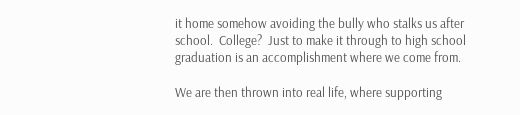it home somehow avoiding the bully who stalks us after school.  College?  Just to make it through to high school graduation is an accomplishment where we come from.

We are then thrown into real life, where supporting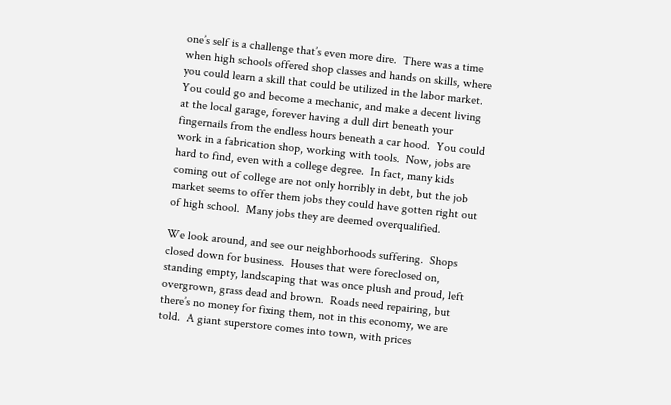one’s self is a challenge that’s even more dire.  There was a time when high schools offered shop classes and hands on skills, where you could learn a skill that could be utilized in the labor market.  You could go and become a mechanic, and make a decent living at the local garage, forever having a dull dirt beneath your fingernails from the endless hours beneath a car hood.  You could work in a fabrication shop, working with tools.  Now, jobs are hard to find, even with a college degree.  In fact, many kids coming out of college are not only horribly in debt, but the job market seems to offer them jobs they could have gotten right out of high school.  Many jobs they are deemed overqualified.

We look around, and see our neighborhoods suffering.  Shops closed down for business.  Houses that were foreclosed on, standing empty, landscaping that was once plush and proud, left overgrown, grass dead and brown.  Roads need repairing, but there’s no money for fixing them, not in this economy, we are told.  A giant superstore comes into town, with prices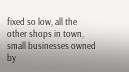fixed so low, all the other shops in town, small businesses owned by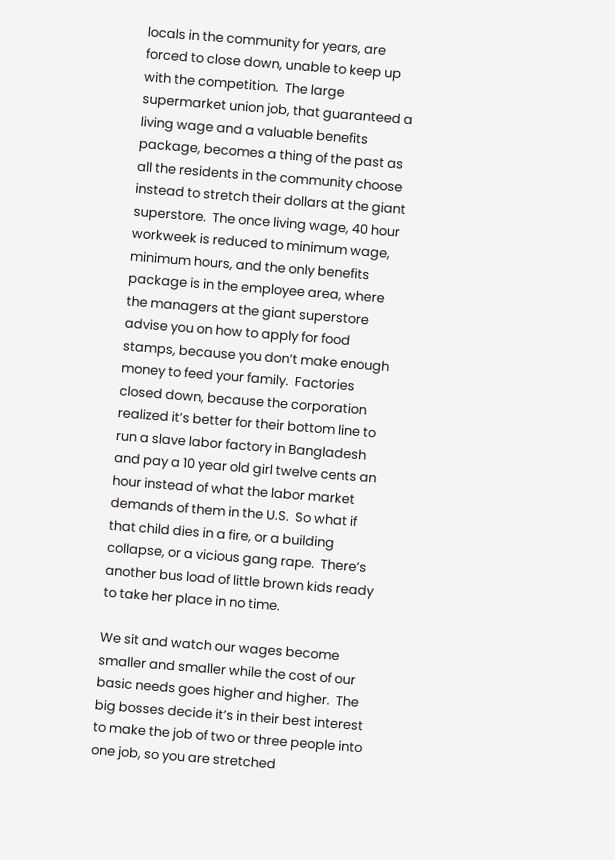locals in the community for years, are forced to close down, unable to keep up with the competition.  The large supermarket union job, that guaranteed a living wage and a valuable benefits package, becomes a thing of the past as all the residents in the community choose instead to stretch their dollars at the giant superstore.  The once living wage, 40 hour workweek is reduced to minimum wage, minimum hours, and the only benefits package is in the employee area, where the managers at the giant superstore advise you on how to apply for food stamps, because you don’t make enough money to feed your family.  Factories closed down, because the corporation realized it’s better for their bottom line to run a slave labor factory in Bangladesh and pay a 10 year old girl twelve cents an hour instead of what the labor market demands of them in the U.S.  So what if that child dies in a fire, or a building collapse, or a vicious gang rape.  There’s another bus load of little brown kids ready to take her place in no time.

We sit and watch our wages become smaller and smaller while the cost of our basic needs goes higher and higher.  The big bosses decide it’s in their best interest to make the job of two or three people into one job, so you are stretched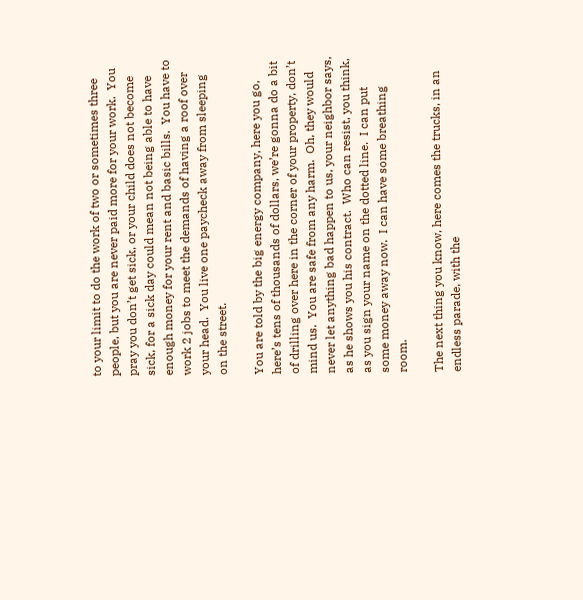to your limit to do the work of two or sometimes three people, but you are never paid more for your work.  You pray you don’t get sick, or your child does not become sick, for a sick day could mean not being able to have enough money for your rent and basic bills.  You have to work 2 jobs to meet the demands of having a roof over your head.  You live one paycheck away from sleeping on the street.

You are told by the big energy company, here you go, here’s tens of thousands of dollars, we’re gonna do a bit of drilling over here in the corner of your property, don’t mind us.  You are safe from any harm.  Oh, they would never let anything bad happen to us, your neighbor says, as he shows you his contract.  Who can resist, you think, as you sign your name on the dotted line.  I can put some money away now.  I can have some breathing room.

The next thing you know, here comes the trucks, in an endless parade, with the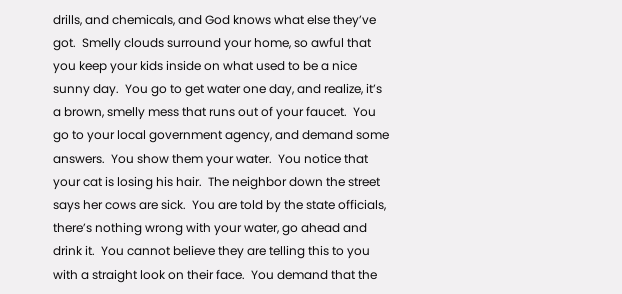drills, and chemicals, and God knows what else they’ve got.  Smelly clouds surround your home, so awful that you keep your kids inside on what used to be a nice sunny day.  You go to get water one day, and realize, it’s a brown, smelly mess that runs out of your faucet.  You go to your local government agency, and demand some answers.  You show them your water.  You notice that your cat is losing his hair.  The neighbor down the street says her cows are sick.  You are told by the state officials, there’s nothing wrong with your water, go ahead and drink it.  You cannot believe they are telling this to you with a straight look on their face.  You demand that the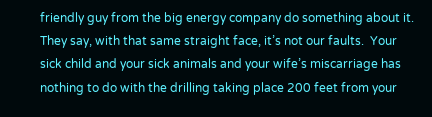friendly guy from the big energy company do something about it.  They say, with that same straight face, it’s not our faults.  Your sick child and your sick animals and your wife’s miscarriage has nothing to do with the drilling taking place 200 feet from your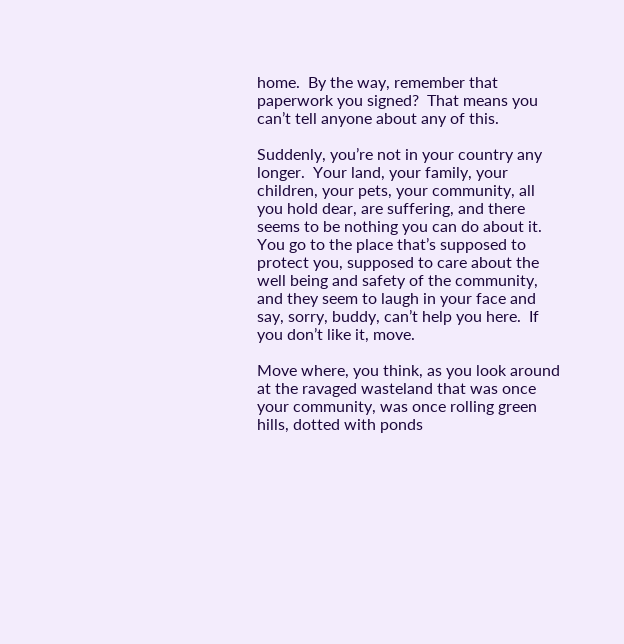home.  By the way, remember that paperwork you signed?  That means you can’t tell anyone about any of this.

Suddenly, you’re not in your country any longer.  Your land, your family, your children, your pets, your community, all you hold dear, are suffering, and there seems to be nothing you can do about it.  You go to the place that’s supposed to protect you, supposed to care about the well being and safety of the community, and they seem to laugh in your face and say, sorry, buddy, can’t help you here.  If you don’t like it, move.

Move where, you think, as you look around at the ravaged wasteland that was once your community, was once rolling green hills, dotted with ponds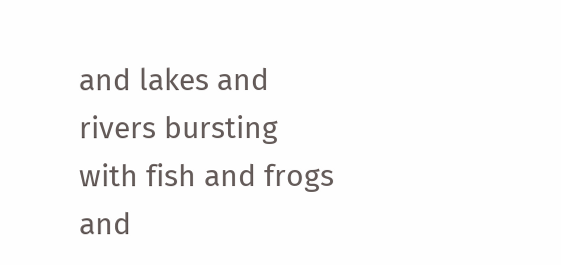and lakes and rivers bursting with fish and frogs and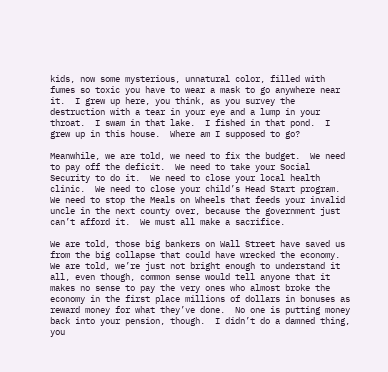kids, now some mysterious, unnatural color, filled with fumes so toxic you have to wear a mask to go anywhere near it.  I grew up here, you think, as you survey the destruction with a tear in your eye and a lump in your throat.  I swam in that lake.  I fished in that pond.  I grew up in this house.  Where am I supposed to go?

Meanwhile, we are told, we need to fix the budget.  We need to pay off the deficit.  We need to take your Social Security to do it.  We need to close your local health clinic.  We need to close your child’s Head Start program.  We need to stop the Meals on Wheels that feeds your invalid uncle in the next county over, because the government just can’t afford it.  We must all make a sacrifice.

We are told, those big bankers on Wall Street have saved us from the big collapse that could have wrecked the economy.  We are told, we’re just not bright enough to understand it all, even though, common sense would tell anyone that it makes no sense to pay the very ones who almost broke the economy in the first place millions of dollars in bonuses as reward money for what they’ve done.  No one is putting money back into your pension, though.  I didn’t do a damned thing, you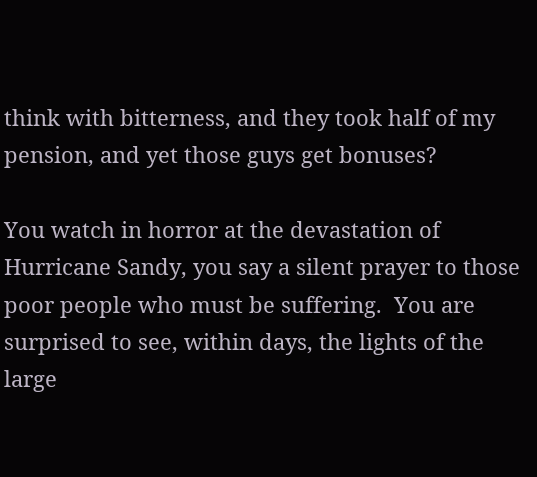think with bitterness, and they took half of my pension, and yet those guys get bonuses?

You watch in horror at the devastation of Hurricane Sandy, you say a silent prayer to those poor people who must be suffering.  You are surprised to see, within days, the lights of the large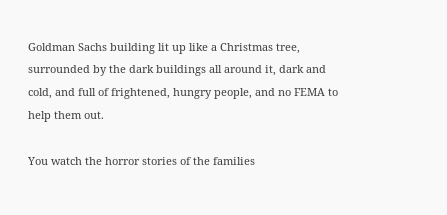Goldman Sachs building lit up like a Christmas tree, surrounded by the dark buildings all around it, dark and cold, and full of frightened, hungry people, and no FEMA to help them out.

You watch the horror stories of the families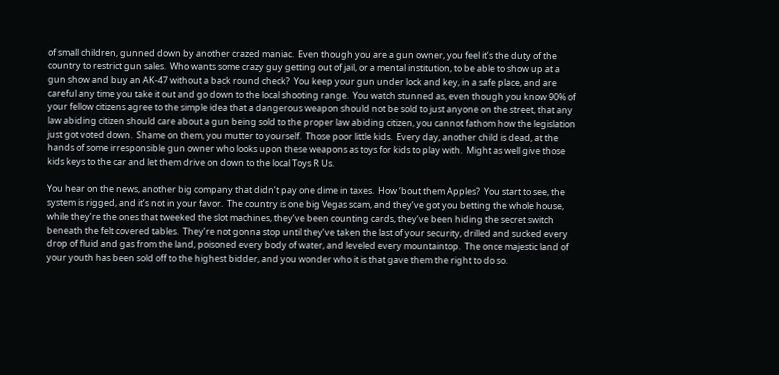of small children, gunned down by another crazed maniac.  Even though you are a gun owner, you feel it’s the duty of the country to restrict gun sales.  Who wants some crazy guy getting out of jail, or a mental institution, to be able to show up at a gun show and buy an AK-47 without a back round check?  You keep your gun under lock and key, in a safe place, and are careful any time you take it out and go down to the local shooting range.  You watch stunned as, even though you know 90% of your fellow citizens agree to the simple idea that a dangerous weapon should not be sold to just anyone on the street, that any law abiding citizen should care about a gun being sold to the proper law abiding citizen, you cannot fathom how the legislation just got voted down.  Shame on them, you mutter to yourself.  Those poor little kids.  Every day, another child is dead, at the hands of some irresponsible gun owner who looks upon these weapons as toys for kids to play with.  Might as well give those kids keys to the car and let them drive on down to the local Toys R Us.

You hear on the news, another big company that didn’t pay one dime in taxes.  How ‘bout them Apples?  You start to see, the system is rigged, and it’s not in your favor.  The country is one big Vegas scam, and they’ve got you betting the whole house, while they’re the ones that tweeked the slot machines, they’ve been counting cards, they’ve been hiding the secret switch beneath the felt covered tables.  They’re not gonna stop until they’ve taken the last of your security, drilled and sucked every drop of fluid and gas from the land, poisoned every body of water, and leveled every mountaintop.  The once majestic land of your youth has been sold off to the highest bidder, and you wonder who it is that gave them the right to do so.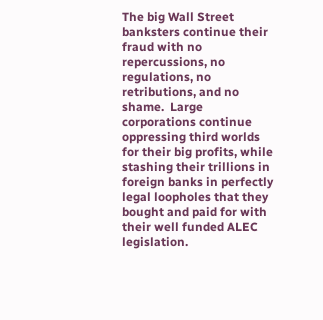The big Wall Street banksters continue their fraud with no repercussions, no regulations, no retributions, and no shame.  Large corporations continue oppressing third worlds for their big profits, while stashing their trillions in foreign banks in perfectly legal loopholes that they bought and paid for with their well funded ALEC legislation.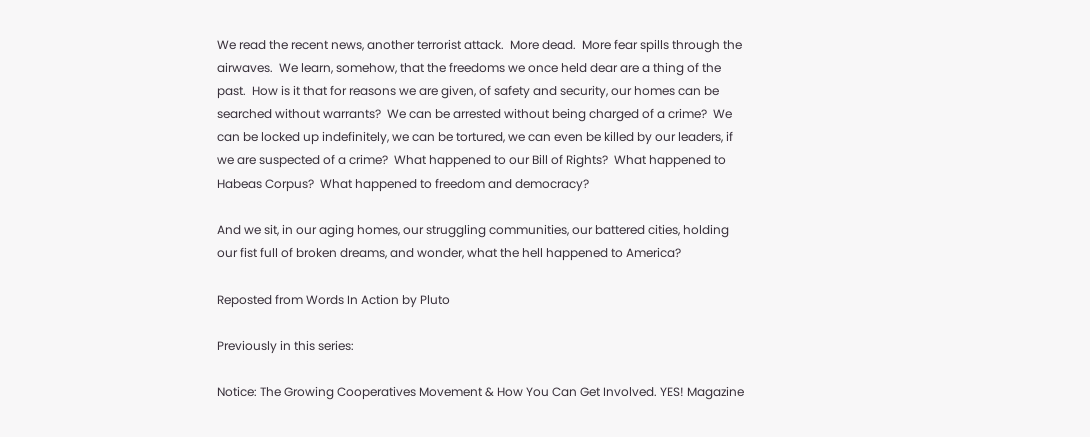We read the recent news, another terrorist attack.  More dead.  More fear spills through the airwaves.  We learn, somehow, that the freedoms we once held dear are a thing of the past.  How is it that for reasons we are given, of safety and security, our homes can be searched without warrants?  We can be arrested without being charged of a crime?  We can be locked up indefinitely, we can be tortured, we can even be killed by our leaders, if we are suspected of a crime?  What happened to our Bill of Rights?  What happened to Habeas Corpus?  What happened to freedom and democracy?

And we sit, in our aging homes, our struggling communities, our battered cities, holding our fist full of broken dreams, and wonder, what the hell happened to America?

Reposted from Words In Action by Pluto

Previously in this series:

Notice: The Growing Cooperatives Movement & How You Can Get Involved. YES! Magazine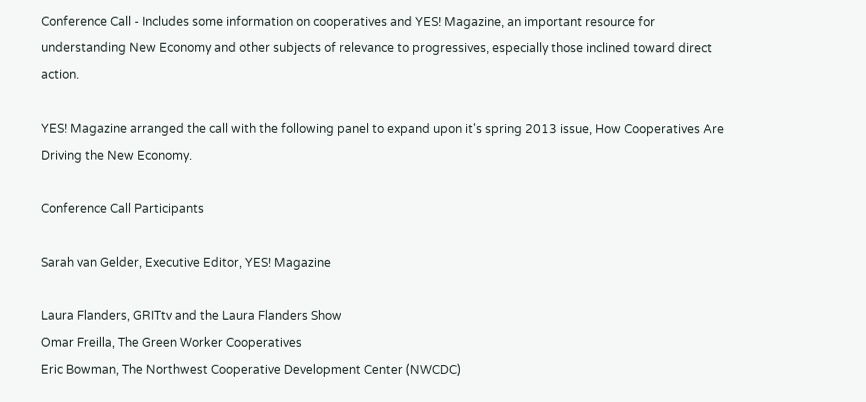Conference Call - Includes some information on cooperatives and YES! Magazine, an important resource for understanding New Economy and other subjects of relevance to progressives, especially those inclined toward direct action.

YES! Magazine arranged the call with the following panel to expand upon it's spring 2013 issue, How Cooperatives Are Driving the New Economy.

Conference Call Participants

Sarah van Gelder, Executive Editor, YES! Magazine

Laura Flanders, GRITtv and the Laura Flanders Show
Omar Freilla, The Green Worker Cooperatives
Eric Bowman, The Northwest Cooperative Development Center (NWCDC)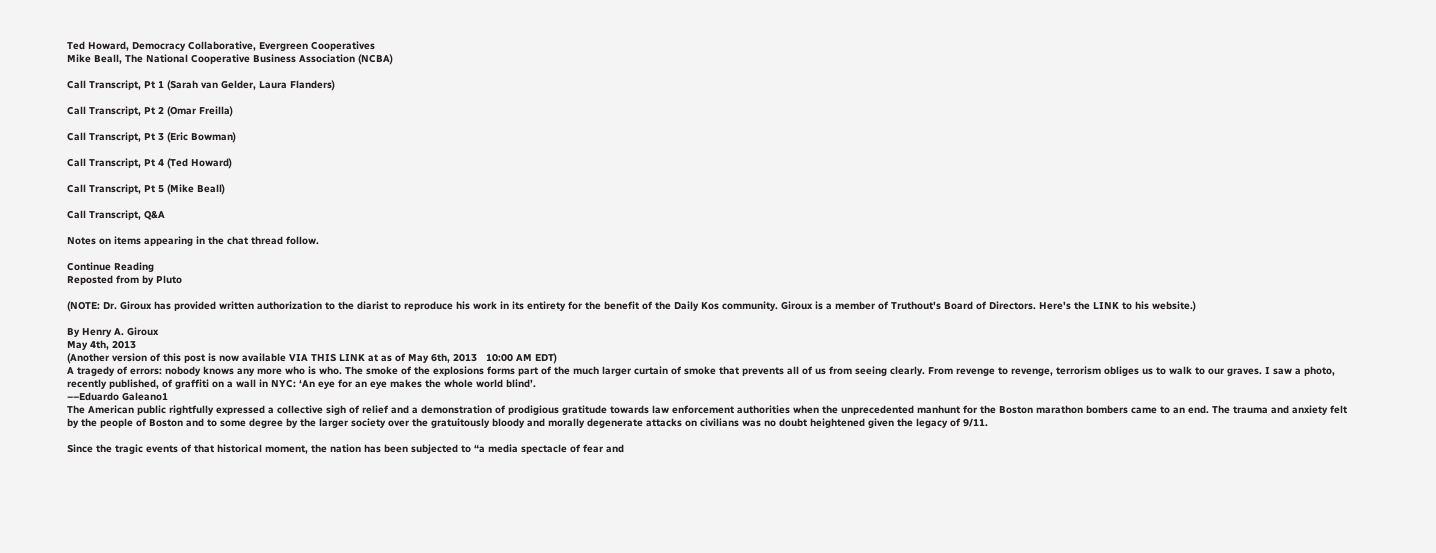Ted Howard, Democracy Collaborative, Evergreen Cooperatives
Mike Beall, The National Cooperative Business Association (NCBA)

Call Transcript, Pt 1 (Sarah van Gelder, Laura Flanders)

Call Transcript, Pt 2 (Omar Freilla)

Call Transcript, Pt 3 (Eric Bowman)

Call Transcript, Pt 4 (Ted Howard)

Call Transcript, Pt 5 (Mike Beall)

Call Transcript, Q&A

Notes on items appearing in the chat thread follow.

Continue Reading
Reposted from by Pluto

(NOTE: Dr. Giroux has provided written authorization to the diarist to reproduce his work in its entirety for the benefit of the Daily Kos community. Giroux is a member of Truthout's Board of Directors. Here's the LINK to his website.)

By Henry A. Giroux
May 4th, 2013
(Another version of this post is now available VIA THIS LINK at as of May 6th, 2013   10:00 AM EDT)
A tragedy of errors: nobody knows any more who is who. The smoke of the explosions forms part of the much larger curtain of smoke that prevents all of us from seeing clearly. From revenge to revenge, terrorism obliges us to walk to our graves. I saw a photo, recently published, of graffiti on a wall in NYC: ‘An eye for an eye makes the whole world blind’.
––Eduardo Galeano1
The American public rightfully expressed a collective sigh of relief and a demonstration of prodigious gratitude towards law enforcement authorities when the unprecedented manhunt for the Boston marathon bombers came to an end. The trauma and anxiety felt by the people of Boston and to some degree by the larger society over the gratuitously bloody and morally degenerate attacks on civilians was no doubt heightened given the legacy of 9/11.

Since the tragic events of that historical moment, the nation has been subjected to “a media spectacle of fear and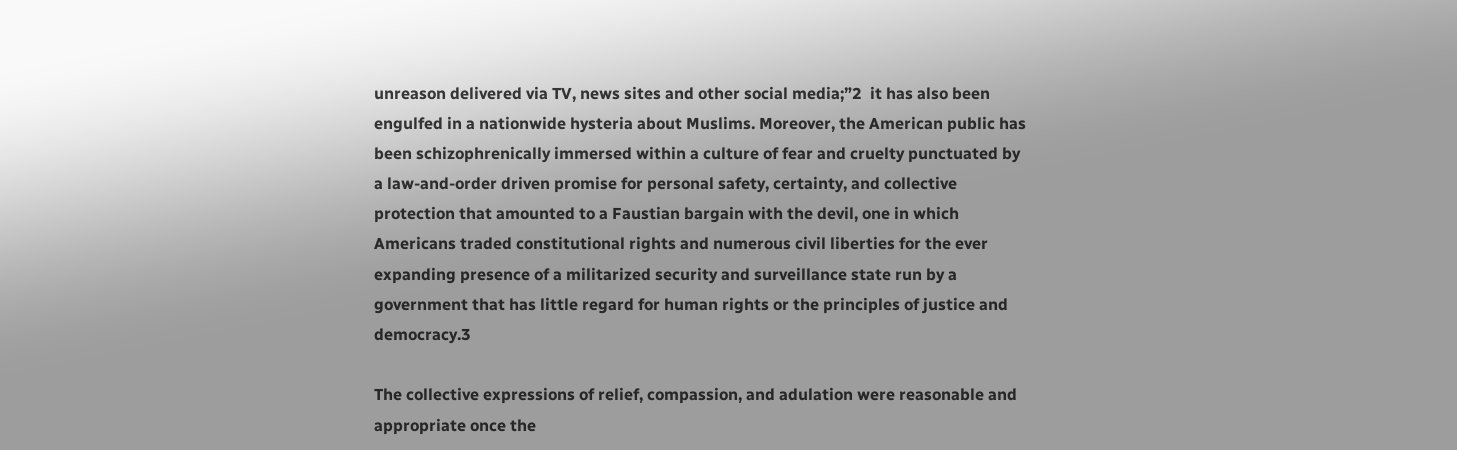unreason delivered via TV, news sites and other social media;”2  it has also been engulfed in a nationwide hysteria about Muslims. Moreover, the American public has been schizophrenically immersed within a culture of fear and cruelty punctuated by a law-and-order driven promise for personal safety, certainty, and collective protection that amounted to a Faustian bargain with the devil, one in which Americans traded constitutional rights and numerous civil liberties for the ever expanding presence of a militarized security and surveillance state run by a government that has little regard for human rights or the principles of justice and democracy.3

The collective expressions of relief, compassion, and adulation were reasonable and appropriate once the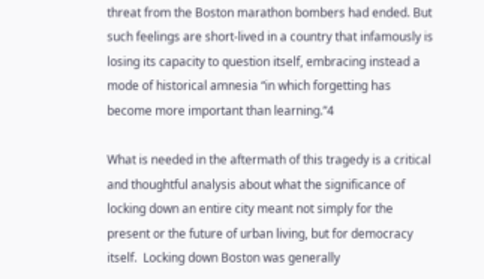threat from the Boston marathon bombers had ended. But such feelings are short-lived in a country that infamously is losing its capacity to question itself, embracing instead a mode of historical amnesia “in which forgetting has become more important than learning.”4

What is needed in the aftermath of this tragedy is a critical and thoughtful analysis about what the significance of locking down an entire city meant not simply for the present or the future of urban living, but for democracy itself.  Locking down Boston was generally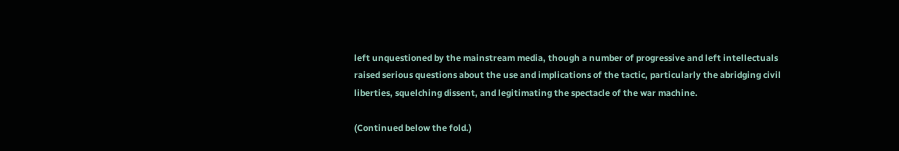left unquestioned by the mainstream media, though a number of progressive and left intellectuals raised serious questions about the use and implications of the tactic, particularly the abridging civil liberties, squelching dissent, and legitimating the spectacle of the war machine.

(Continued below the fold.)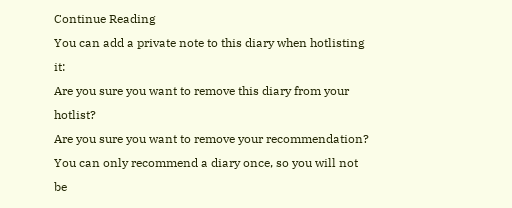Continue Reading
You can add a private note to this diary when hotlisting it:
Are you sure you want to remove this diary from your hotlist?
Are you sure you want to remove your recommendation? You can only recommend a diary once, so you will not be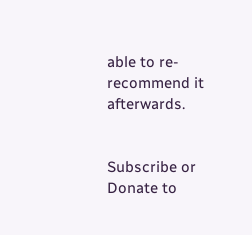able to re-recommend it afterwards.


Subscribe or Donate to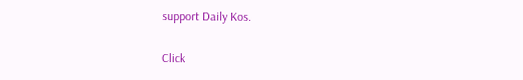support Daily Kos.

Click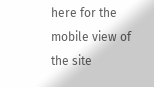here for the mobile view of the site